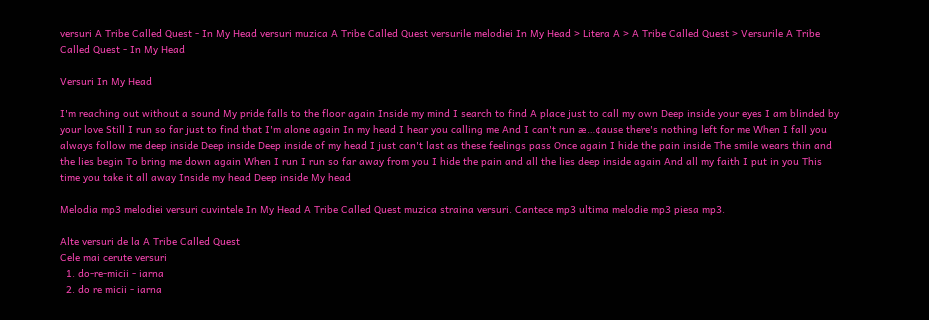versuri A Tribe Called Quest - In My Head versuri muzica A Tribe Called Quest versurile melodiei In My Head > Litera A > A Tribe Called Quest > Versurile A Tribe Called Quest - In My Head

Versuri In My Head

I'm reaching out without a sound My pride falls to the floor again Inside my mind I search to find A place just to call my own Deep inside your eyes I am blinded by your love Still I run so far just to find that I'm alone again In my head I hear you calling me And I can't run æ…¢ause there's nothing left for me When I fall you always follow me deep inside Deep inside Deep inside of my head I just can't last as these feelings pass Once again I hide the pain inside The smile wears thin and the lies begin To bring me down again When I run I run so far away from you I hide the pain and all the lies deep inside again And all my faith I put in you This time you take it all away Inside my head Deep inside My head

Melodia mp3 melodiei versuri cuvintele In My Head A Tribe Called Quest muzica straina versuri. Cantece mp3 ultima melodie mp3 piesa mp3.

Alte versuri de la A Tribe Called Quest
Cele mai cerute versuri
  1. do-re-micii - iarna
  2. do re micii - iarna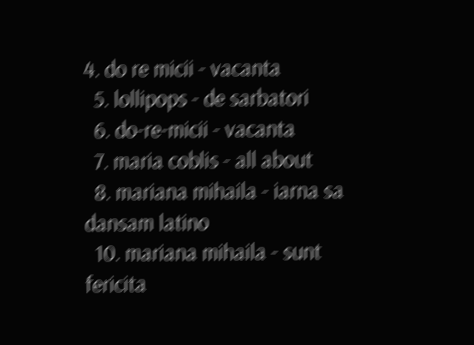4. do re micii - vacanta
  5. lollipops - de sarbatori
  6. do-re-micii - vacanta
  7. maria coblis - all about
  8. mariana mihaila - iarna sa dansam latino
  10. mariana mihaila - sunt fericita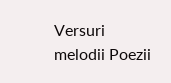Versuri melodii Poezii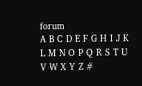forum
A B C D E F G H I J K L M N O P Q R S T U V W X Y Z #